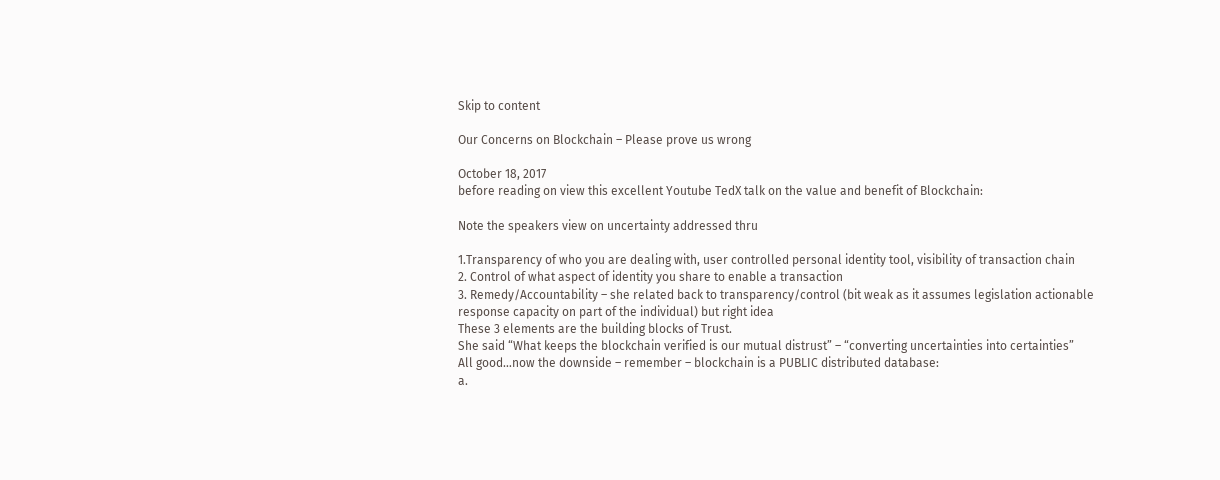Skip to content

Our Concerns on Blockchain – Please prove us wrong

October 18, 2017
before reading on view this excellent Youtube TedX talk on the value and benefit of Blockchain:

Note the speakers view on uncertainty addressed thru

1.Transparency of who you are dealing with, user controlled personal identity tool, visibility of transaction chain
2. Control of what aspect of identity you share to enable a transaction
3. Remedy/Accountability – she related back to transparency/control (bit weak as it assumes legislation actionable response capacity on part of the individual) but right idea
These 3 elements are the building blocks of Trust.
She said “What keeps the blockchain verified is our mutual distrust” – “converting uncertainties into certainties”
All good…now the downside – remember – blockchain is a PUBLIC distributed database:
a.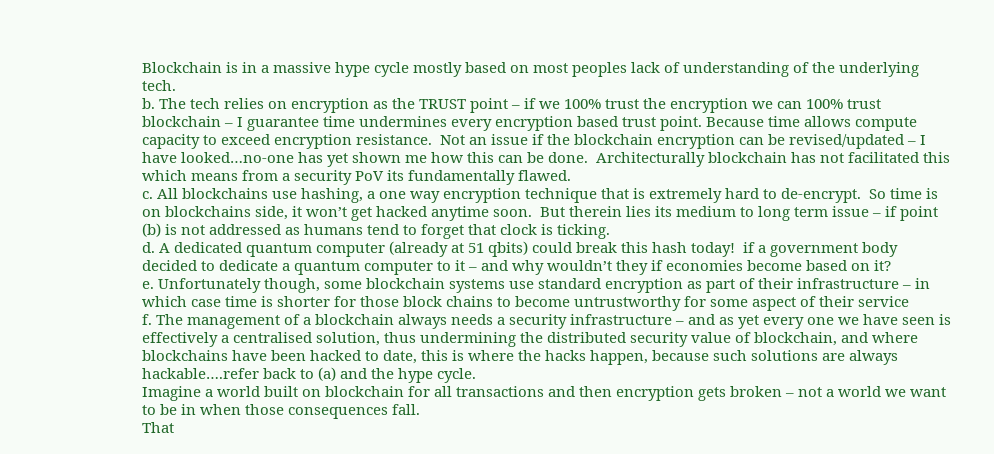Blockchain is in a massive hype cycle mostly based on most peoples lack of understanding of the underlying tech.
b. The tech relies on encryption as the TRUST point – if we 100% trust the encryption we can 100% trust blockchain – I guarantee time undermines every encryption based trust point. Because time allows compute capacity to exceed encryption resistance.  Not an issue if the blockchain encryption can be revised/updated – I have looked…no-one has yet shown me how this can be done.  Architecturally blockchain has not facilitated this which means from a security PoV its fundamentally flawed.
c. All blockchains use hashing, a one way encryption technique that is extremely hard to de-encrypt.  So time is on blockchains side, it won’t get hacked anytime soon.  But therein lies its medium to long term issue – if point (b) is not addressed as humans tend to forget that clock is ticking.
d. A dedicated quantum computer (already at 51 qbits) could break this hash today!  if a government body decided to dedicate a quantum computer to it – and why wouldn’t they if economies become based on it?
e. Unfortunately though, some blockchain systems use standard encryption as part of their infrastructure – in which case time is shorter for those block chains to become untrustworthy for some aspect of their service
f. The management of a blockchain always needs a security infrastructure – and as yet every one we have seen is effectively a centralised solution, thus undermining the distributed security value of blockchain, and where blockchains have been hacked to date, this is where the hacks happen, because such solutions are always hackable….refer back to (a) and the hype cycle.
Imagine a world built on blockchain for all transactions and then encryption gets broken – not a world we want to be in when those consequences fall.
That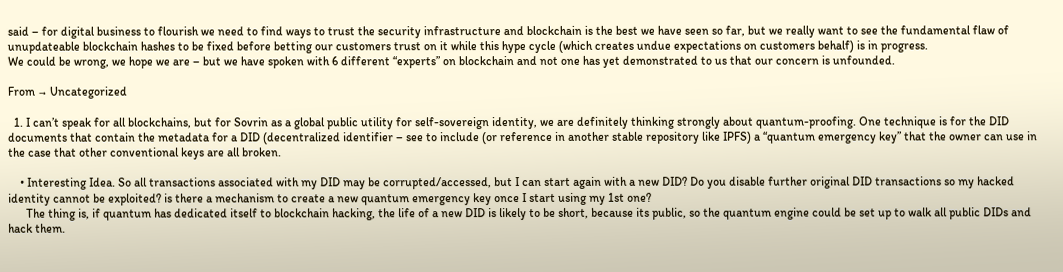said – for digital business to flourish we need to find ways to trust the security infrastructure and blockchain is the best we have seen so far, but we really want to see the fundamental flaw of unupdateable blockchain hashes to be fixed before betting our customers trust on it while this hype cycle (which creates undue expectations on customers behalf) is in progress.
We could be wrong, we hope we are – but we have spoken with 6 different “experts” on blockchain and not one has yet demonstrated to us that our concern is unfounded.

From → Uncategorized

  1. I can’t speak for all blockchains, but for Sovrin as a global public utility for self-sovereign identity, we are definitely thinking strongly about quantum-proofing. One technique is for the DID documents that contain the metadata for a DID (decentralized identifier – see to include (or reference in another stable repository like IPFS) a “quantum emergency key” that the owner can use in the case that other conventional keys are all broken.

    • Interesting Idea. So all transactions associated with my DID may be corrupted/accessed, but I can start again with a new DID? Do you disable further original DID transactions so my hacked identity cannot be exploited? is there a mechanism to create a new quantum emergency key once I start using my 1st one?
      The thing is, if quantum has dedicated itself to blockchain hacking, the life of a new DID is likely to be short, because its public, so the quantum engine could be set up to walk all public DIDs and hack them.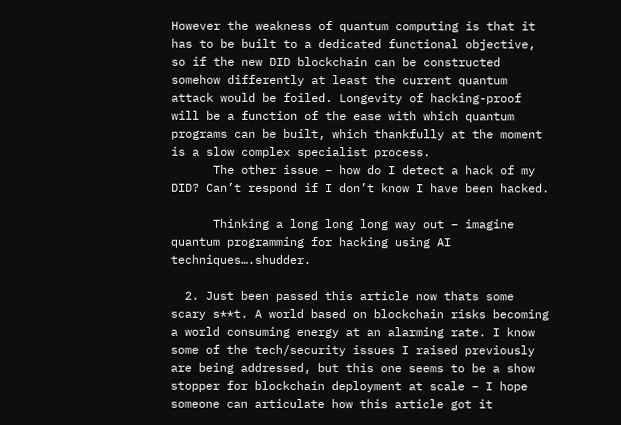However the weakness of quantum computing is that it has to be built to a dedicated functional objective, so if the new DID blockchain can be constructed somehow differently at least the current quantum attack would be foiled. Longevity of hacking-proof will be a function of the ease with which quantum programs can be built, which thankfully at the moment is a slow complex specialist process.
      The other issue – how do I detect a hack of my DID? Can’t respond if I don’t know I have been hacked.

      Thinking a long long long way out – imagine quantum programming for hacking using AI techniques….shudder.

  2. Just been passed this article now thats some scary s**t. A world based on blockchain risks becoming a world consuming energy at an alarming rate. I know some of the tech/security issues I raised previously are being addressed, but this one seems to be a show stopper for blockchain deployment at scale – I hope someone can articulate how this article got it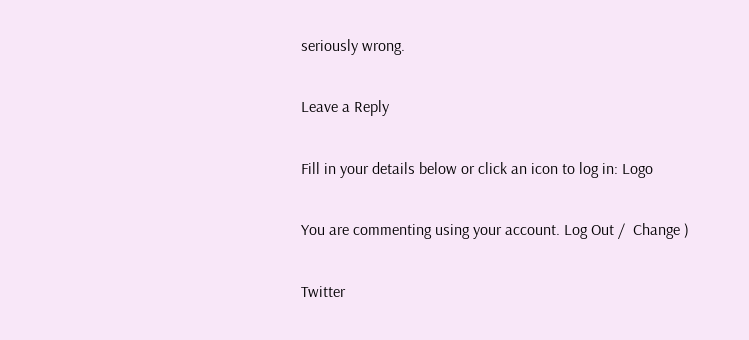seriously wrong.

Leave a Reply

Fill in your details below or click an icon to log in: Logo

You are commenting using your account. Log Out /  Change )

Twitter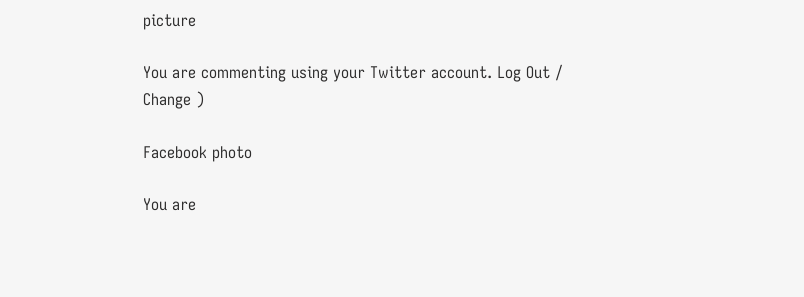picture

You are commenting using your Twitter account. Log Out /  Change )

Facebook photo

You are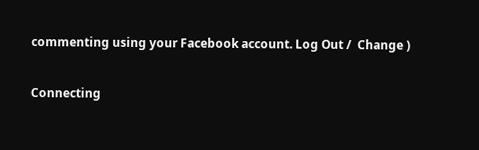commenting using your Facebook account. Log Out /  Change )

Connecting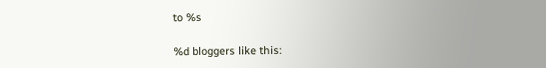to %s

%d bloggers like this: